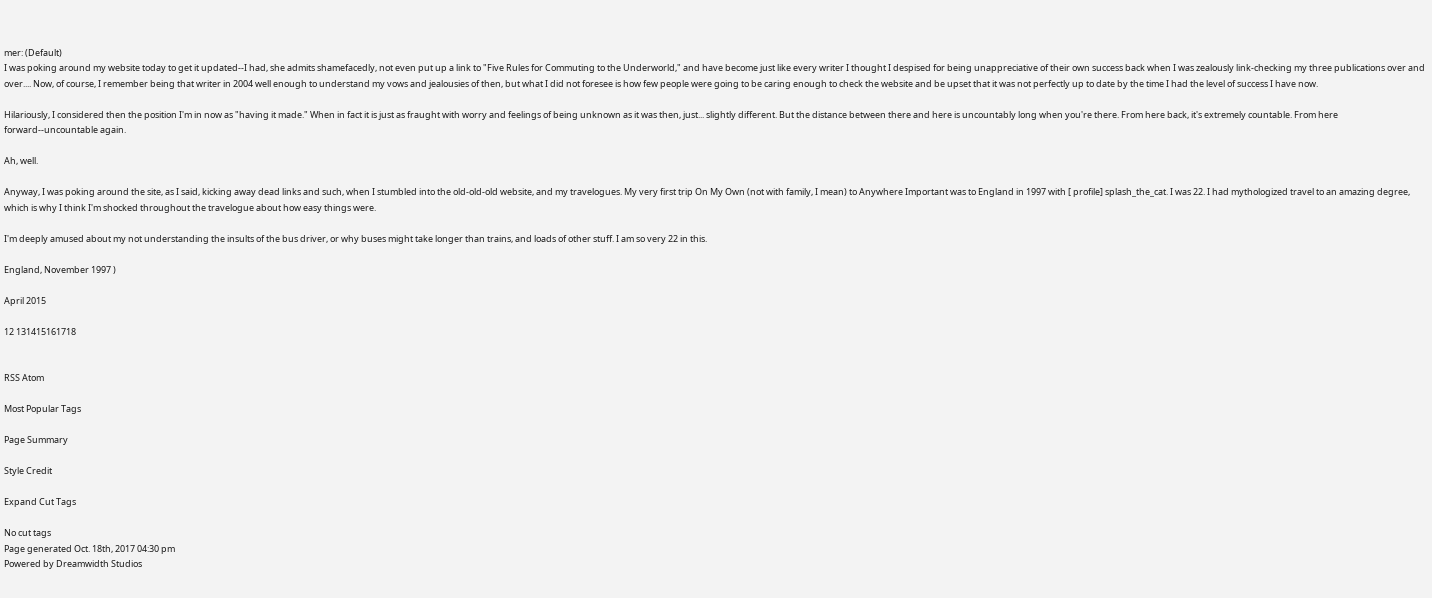mer: (Default)
I was poking around my website today to get it updated--I had, she admits shamefacedly, not even put up a link to "Five Rules for Commuting to the Underworld," and have become just like every writer I thought I despised for being unappreciative of their own success back when I was zealously link-checking my three publications over and over.... Now, of course, I remember being that writer in 2004 well enough to understand my vows and jealousies of then, but what I did not foresee is how few people were going to be caring enough to check the website and be upset that it was not perfectly up to date by the time I had the level of success I have now.

Hilariously, I considered then the position I'm in now as "having it made." When in fact it is just as fraught with worry and feelings of being unknown as it was then, just... slightly different. But the distance between there and here is uncountably long when you're there. From here back, it's extremely countable. From here forward--uncountable again.

Ah, well.

Anyway, I was poking around the site, as I said, kicking away dead links and such, when I stumbled into the old-old-old website, and my travelogues. My very first trip On My Own (not with family, I mean) to Anywhere Important was to England in 1997 with [ profile] splash_the_cat. I was 22. I had mythologized travel to an amazing degree, which is why I think I'm shocked throughout the travelogue about how easy things were.

I'm deeply amused about my not understanding the insults of the bus driver, or why buses might take longer than trains, and loads of other stuff. I am so very 22 in this.

England, November 1997 )

April 2015

12 131415161718


RSS Atom

Most Popular Tags

Page Summary

Style Credit

Expand Cut Tags

No cut tags
Page generated Oct. 18th, 2017 04:30 pm
Powered by Dreamwidth Studios